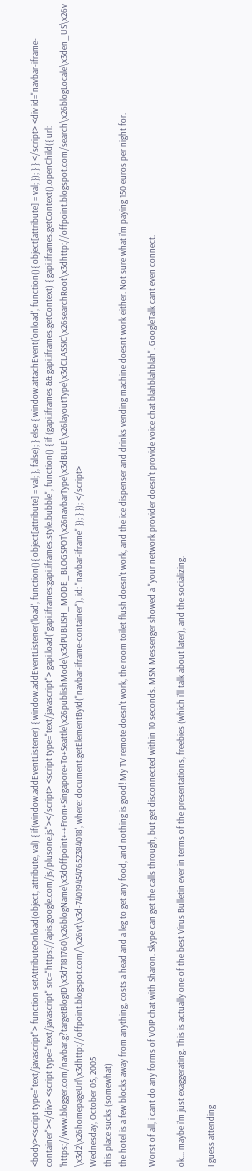<body><script type="text/javascript"> function setAttributeOnload(object, attribute, val) { if(window.addEventListener) { window.addEventListener('load', function(){ object[attribute] = val; }, false); } else { window.attachEvent('onload', function(){ object[attribute] = val; }); } } </script> <div id="navbar-iframe-container"></div> <script type="text/javascript" src="https://apis.google.com/js/plusone.js"></script> <script type="text/javascript"> gapi.load("gapi.iframes:gapi.iframes.style.bubble", function() { if (gapi.iframes && gapi.iframes.getContext) { gapi.iframes.getContext().openChild({ url: 'https://www.blogger.com/navbar.g?targetBlogID\x3d7181760\x26blogName\x3dOffpoint+-+From+Singapore+To+Seattle\x26publishMode\x3dPUBLISH_MODE_BLOGSPOT\x26navbarType\x3dBLUE\x26layoutType\x3dCLASSIC\x26searchRoot\x3dhttp://offpoint.blogspot.com/search\x26blogLocale\x3den_US\x26v\x3d2\x26homepageUrl\x3dhttp://offpoint.blogspot.com/\x26vt\x3d-740194547652384018', where: document.getElementById("navbar-iframe-container"), id: "navbar-iframe" }); } }); </script>
Wednesday, October 05, 2005
this place sucks (somewhat)
the hotel is a few blocks away from anything, costs a head and a leg to get any food, and nothing is good! My TV remote doesn't work, the room toilet flush doesn't work, and the ice dispenser and drinks vending machine doesnt work either. Not sure what i'm paying 150 euros per night for.

Worst of all, i cant do any forms of VOIP chat with Sharon. Skype can get the calls through, but get disconnected within 10 seconds. MSN Messenger showed a "your network provider doesn't provide voice chat blahblahblah". GoogleTalk cant even connect.

ok... maybe i'm just exaggerating. This is actually one of the best Virus Bulletin ever in terms of the presentations, freebies (which i'll talk about later), and the socializing.

I guess attending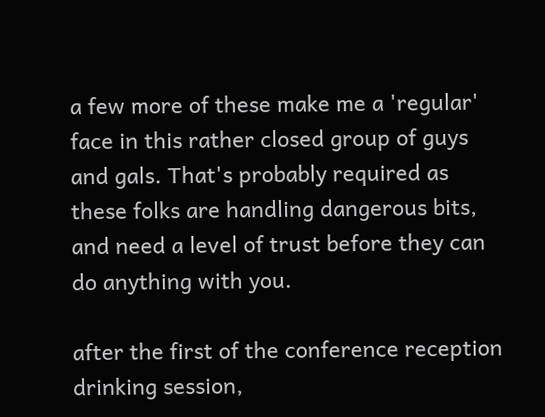a few more of these make me a 'regular' face in this rather closed group of guys and gals. That's probably required as these folks are handling dangerous bits, and need a level of trust before they can do anything with you.

after the first of the conference reception drinking session,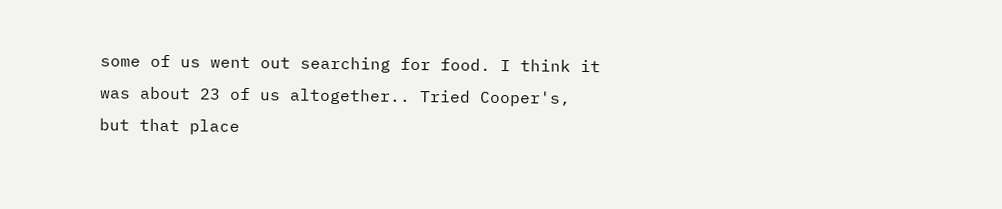some of us went out searching for food. I think it was about 23 of us altogether.. Tried Cooper's, but that place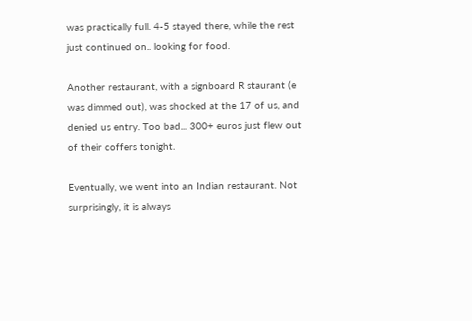was practically full. 4-5 stayed there, while the rest just continued on.. looking for food.

Another restaurant, with a signboard R staurant (e was dimmed out), was shocked at the 17 of us, and denied us entry. Too bad... 300+ euros just flew out of their coffers tonight.

Eventually, we went into an Indian restaurant. Not surprisingly, it is always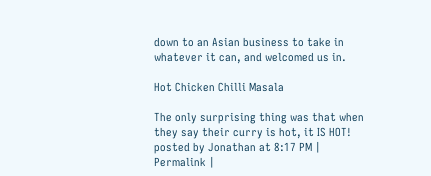down to an Asian business to take in whatever it can, and welcomed us in.

Hot Chicken Chilli Masala

The only surprising thing was that when they say their curry is hot, it IS HOT!
posted by Jonathan at 8:17 PM | Permalink |